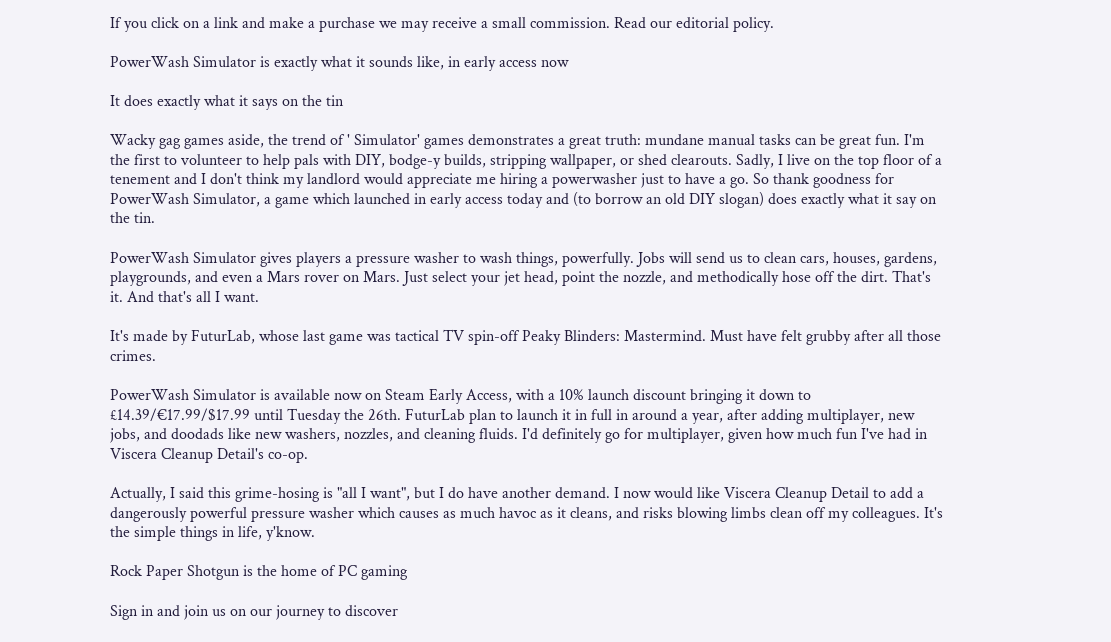If you click on a link and make a purchase we may receive a small commission. Read our editorial policy.

PowerWash Simulator is exactly what it sounds like, in early access now

It does exactly what it says on the tin

Wacky gag games aside, the trend of ' Simulator' games demonstrates a great truth: mundane manual tasks can be great fun. I'm the first to volunteer to help pals with DIY, bodge-y builds, stripping wallpaper, or shed clearouts. Sadly, I live on the top floor of a tenement and I don't think my landlord would appreciate me hiring a powerwasher just to have a go. So thank goodness for PowerWash Simulator, a game which launched in early access today and (to borrow an old DIY slogan) does exactly what it say on the tin.

PowerWash Simulator gives players a pressure washer to wash things, powerfully. Jobs will send us to clean cars, houses, gardens, playgrounds, and even a Mars rover on Mars. Just select your jet head, point the nozzle, and methodically hose off the dirt. That's it. And that's all I want.

It's made by FuturLab, whose last game was tactical TV spin-off Peaky Blinders: Mastermind. Must have felt grubby after all those crimes.

PowerWash Simulator is available now on Steam Early Access, with a 10% launch discount bringing it down to £14.39/€17.99/$17.99 until Tuesday the 26th. FuturLab plan to launch it in full in around a year, after adding multiplayer, new jobs, and doodads like new washers, nozzles, and cleaning fluids. I'd definitely go for multiplayer, given how much fun I've had in Viscera Cleanup Detail's co-op.

Actually, I said this grime-hosing is "all I want", but I do have another demand. I now would like Viscera Cleanup Detail to add a dangerously powerful pressure washer which causes as much havoc as it cleans, and risks blowing limbs clean off my colleagues. It's the simple things in life, y'know.

Rock Paper Shotgun is the home of PC gaming

Sign in and join us on our journey to discover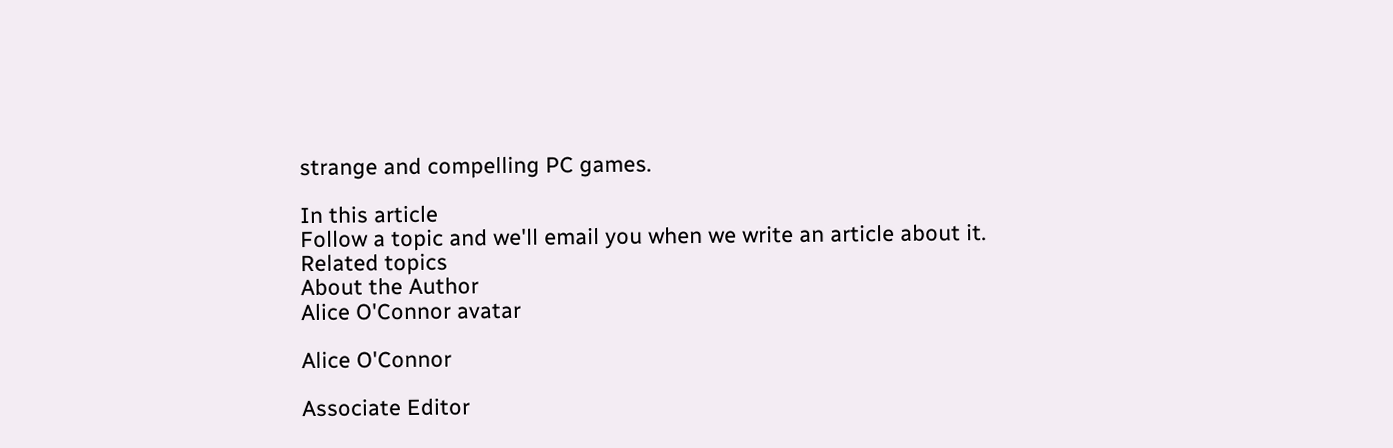strange and compelling PC games.

In this article
Follow a topic and we'll email you when we write an article about it.
Related topics
About the Author
Alice O'Connor avatar

Alice O'Connor

Associate Editor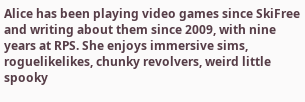Alice has been playing video games since SkiFree and writing about them since 2009, with nine years at RPS. She enjoys immersive sims, roguelikelikes, chunky revolvers, weird little spooky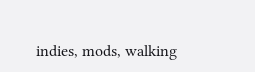indies, mods, walking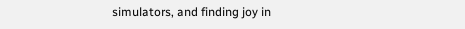simulators, and finding joy in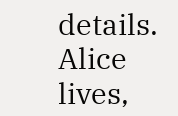details. Alice lives,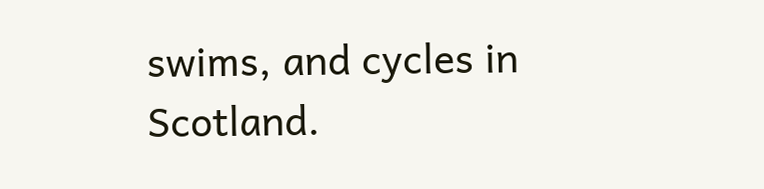swims, and cycles in Scotland.